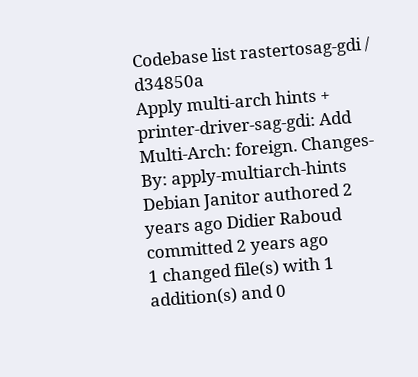Codebase list rastertosag-gdi / d34850a
Apply multi-arch hints + printer-driver-sag-gdi: Add Multi-Arch: foreign. Changes-By: apply-multiarch-hints Debian Janitor authored 2 years ago Didier Raboud committed 2 years ago
1 changed file(s) with 1 addition(s) and 0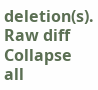deletion(s). Raw diff Collapse all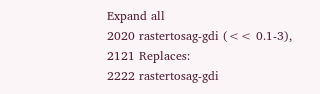Expand all
2020 rastertosag-gdi (<< 0.1-3),
2121 Replaces:
2222 rastertosag-gdi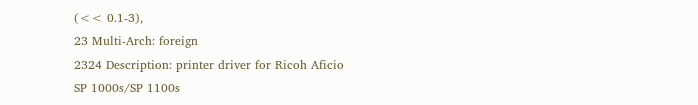(<< 0.1-3),
23 Multi-Arch: foreign
2324 Description: printer driver for Ricoh Aficio SP 1000s/SP 1100s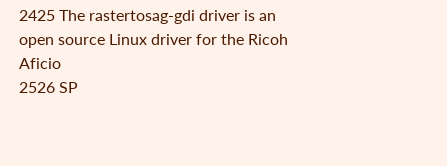2425 The rastertosag-gdi driver is an open source Linux driver for the Ricoh Aficio
2526 SP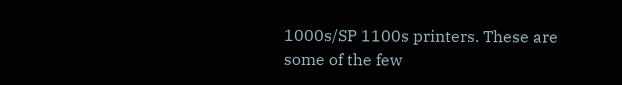1000s/SP 1100s printers. These are some of the few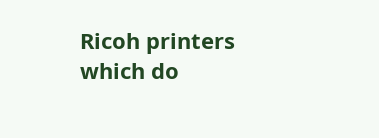Ricoh printers which do